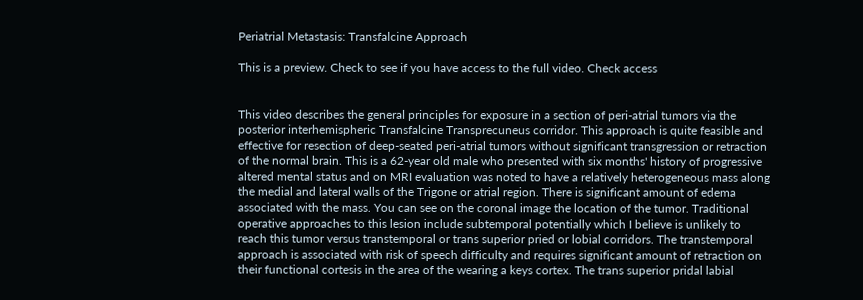Periatrial Metastasis: Transfalcine Approach

This is a preview. Check to see if you have access to the full video. Check access


This video describes the general principles for exposure in a section of peri-atrial tumors via the posterior interhemispheric Transfalcine Transprecuneus corridor. This approach is quite feasible and effective for resection of deep-seated peri-atrial tumors without significant transgression or retraction of the normal brain. This is a 62-year old male who presented with six months' history of progressive altered mental status and on MRI evaluation was noted to have a relatively heterogeneous mass along the medial and lateral walls of the Trigone or atrial region. There is significant amount of edema associated with the mass. You can see on the coronal image the location of the tumor. Traditional operative approaches to this lesion include subtemporal potentially which I believe is unlikely to reach this tumor versus transtemporal or trans superior pried or lobial corridors. The transtemporal approach is associated with risk of speech difficulty and requires significant amount of retraction on their functional cortesis in the area of the wearing a keys cortex. The trans superior pridal labial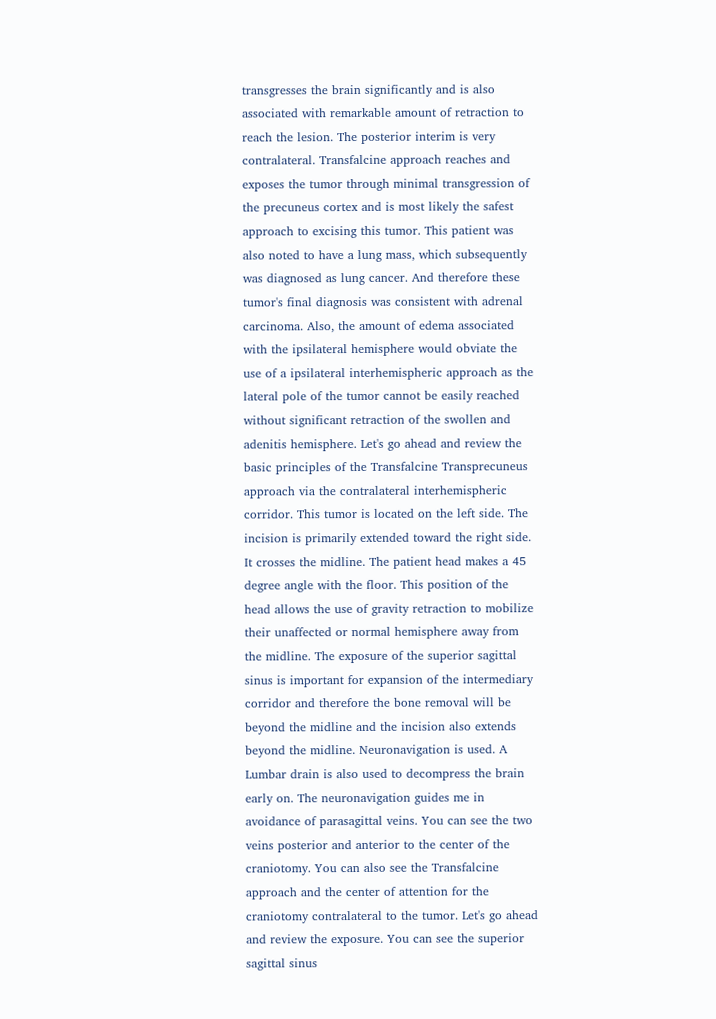transgresses the brain significantly and is also associated with remarkable amount of retraction to reach the lesion. The posterior interim is very contralateral. Transfalcine approach reaches and exposes the tumor through minimal transgression of the precuneus cortex and is most likely the safest approach to excising this tumor. This patient was also noted to have a lung mass, which subsequently was diagnosed as lung cancer. And therefore these tumor's final diagnosis was consistent with adrenal carcinoma. Also, the amount of edema associated with the ipsilateral hemisphere would obviate the use of a ipsilateral interhemispheric approach as the lateral pole of the tumor cannot be easily reached without significant retraction of the swollen and adenitis hemisphere. Let's go ahead and review the basic principles of the Transfalcine Transprecuneus approach via the contralateral interhemispheric corridor. This tumor is located on the left side. The incision is primarily extended toward the right side. It crosses the midline. The patient head makes a 45 degree angle with the floor. This position of the head allows the use of gravity retraction to mobilize their unaffected or normal hemisphere away from the midline. The exposure of the superior sagittal sinus is important for expansion of the intermediary corridor and therefore the bone removal will be beyond the midline and the incision also extends beyond the midline. Neuronavigation is used. A Lumbar drain is also used to decompress the brain early on. The neuronavigation guides me in avoidance of parasagittal veins. You can see the two veins posterior and anterior to the center of the craniotomy. You can also see the Transfalcine approach and the center of attention for the craniotomy contralateral to the tumor. Let's go ahead and review the exposure. You can see the superior sagittal sinus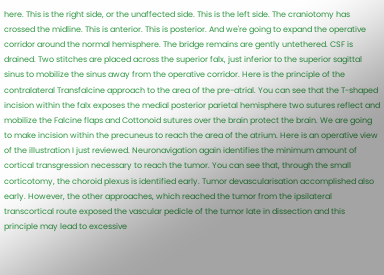here. This is the right side, or the unaffected side. This is the left side. The craniotomy has crossed the midline. This is anterior. This is posterior. And we're going to expand the operative corridor around the normal hemisphere. The bridge remains are gently untethered. CSF is drained. Two stitches are placed across the superior falx, just inferior to the superior sagittal sinus to mobilize the sinus away from the operative corridor. Here is the principle of the contralateral Transfalcine approach to the area of the pre-atrial. You can see that the T-shaped incision within the falx exposes the medial posterior parietal hemisphere two sutures reflect and mobilize the Falcine flaps and Cottonoid sutures over the brain protect the brain. We are going to make incision within the precuneus to reach the area of the atrium. Here is an operative view of the illustration I just reviewed. Neuronavigation again identifies the minimum amount of cortical transgression necessary to reach the tumor. You can see that, through the small corticotomy, the choroid plexus is identified early. Tumor devascularisation accomplished also early. However, the other approaches, which reached the tumor from the ipsilateral transcortical route exposed the vascular pedicle of the tumor late in dissection and this principle may lead to excessive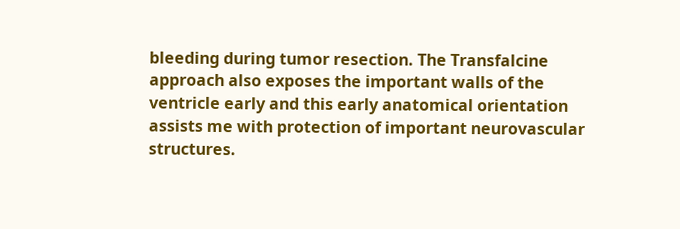bleeding during tumor resection. The Transfalcine approach also exposes the important walls of the ventricle early and this early anatomical orientation assists me with protection of important neurovascular structures.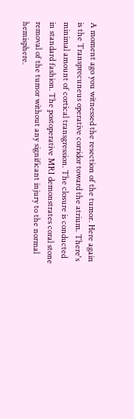A moment ago you witnessed the resection of the tumor. Here again is the Transprecuneus operative corridor toward the atrium. There's minimal amount of cortical transgression. The closure is conducted in standard fashion. The postoperative MRI demonstrates coral stone removal of the tumor without any significant injury to the normal hemisphere.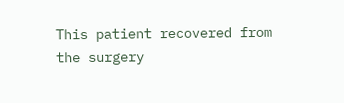This patient recovered from the surgery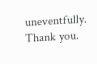uneventfully. Thank you.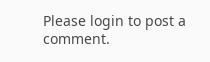Please login to post a comment.